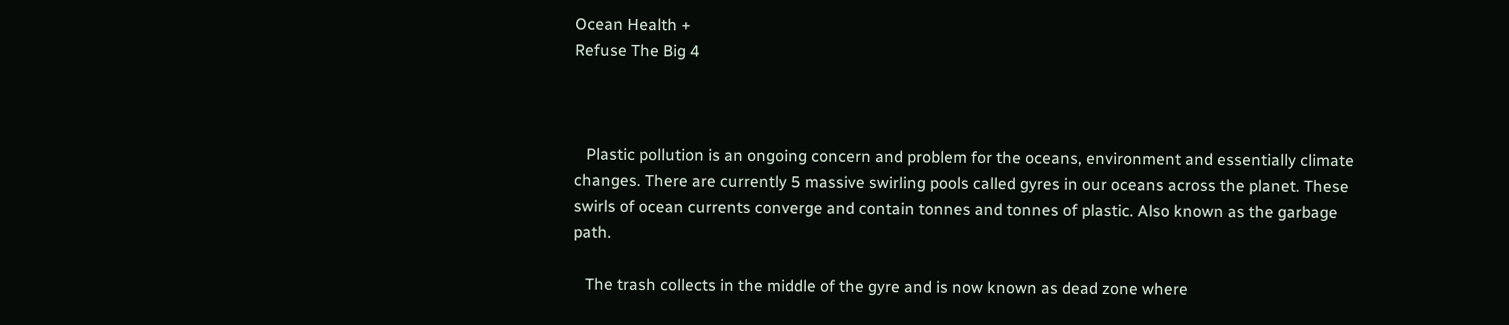Ocean Health +
Refuse The Big 4



   Plastic pollution is an ongoing concern and problem for the oceans, environment and essentially climate changes. There are currently 5 massive swirling pools called gyres in our oceans across the planet. These swirls of ocean currents converge and contain tonnes and tonnes of plastic. Also known as the garbage path.

   The trash collects in the middle of the gyre and is now known as dead zone where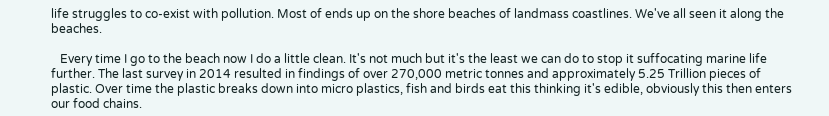life struggles to co-exist with pollution. Most of ends up on the shore beaches of landmass coastlines. We've all seen it along the beaches.

   Every time I go to the beach now I do a little clean. It's not much but it's the least we can do to stop it suffocating marine life further. The last survey in 2014 resulted in findings of over 270,000 metric tonnes and approximately 5.25 Trillion pieces of plastic. Over time the plastic breaks down into micro plastics, fish and birds eat this thinking it's edible, obviously this then enters our food chains.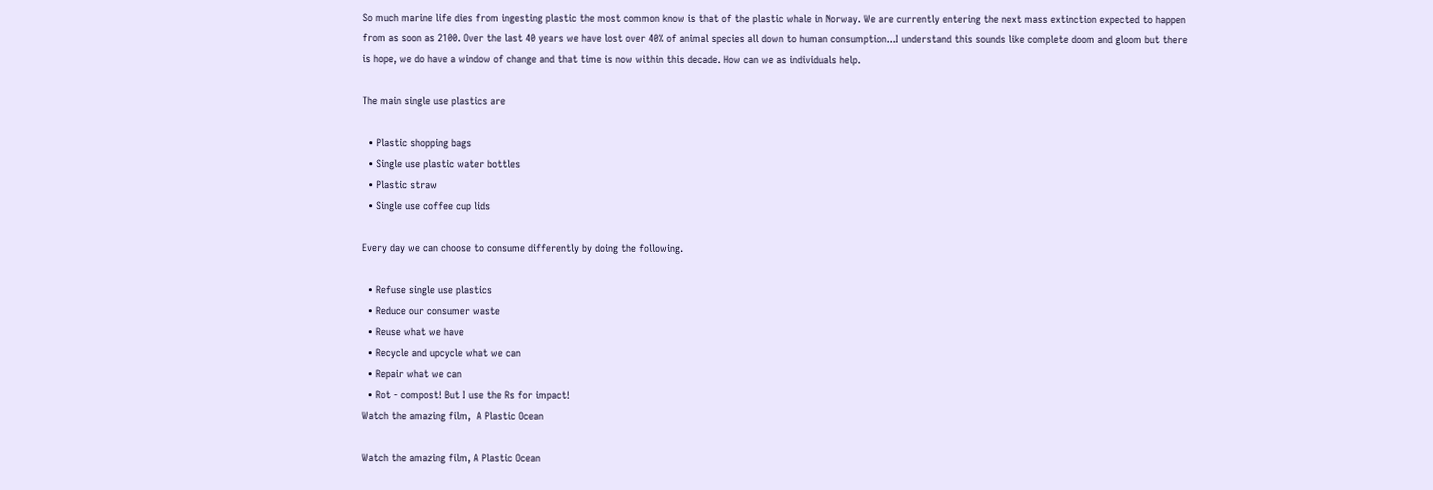So much marine life dies from ingesting plastic the most common know is that of the plastic whale in Norway. We are currently entering the next mass extinction expected to happen from as soon as 2100. Over the last 40 years we have lost over 40% of animal species all down to human consumption...I understand this sounds like complete doom and gloom but there is hope, we do have a window of change and that time is now within this decade. How can we as individuals help.

The main single use plastics are

  • Plastic shopping bags
  • Single use plastic water bottles
  • Plastic straw
  • Single use coffee cup lids

Every day we can choose to consume differently by doing the following.

  • Refuse single use plastics
  • Reduce our consumer waste
  • Reuse what we have
  • Recycle and upcycle what we can
  • Repair what we can
  • Rot - compost! But I use the Rs for impact!
Watch the amazing film,  A Plastic Ocean

Watch the amazing film, A Plastic Ocean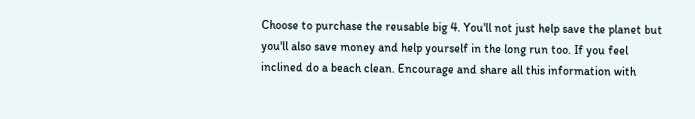Choose to purchase the reusable big 4. You'll not just help save the planet but you'll also save money and help yourself in the long run too. If you feel inclined do a beach clean. Encourage and share all this information with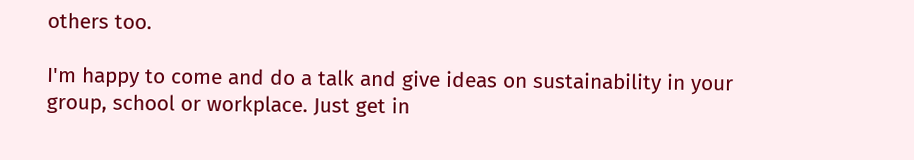others too.

I'm happy to come and do a talk and give ideas on sustainability in your group, school or workplace. Just get in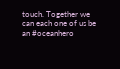touch. Together we can each one of us be an #oceanhero